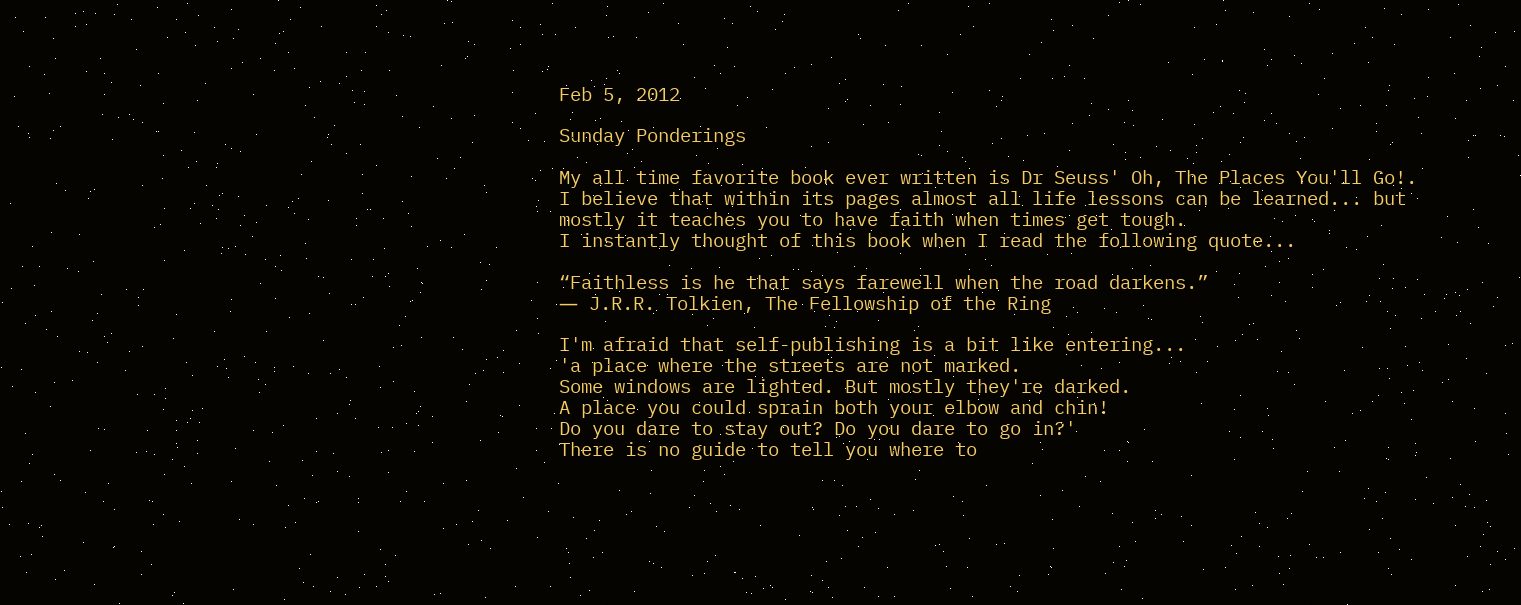Feb 5, 2012

Sunday Ponderings

My all time favorite book ever written is Dr Seuss' Oh, The Places You'll Go!. I believe that within its pages almost all life lessons can be learned... but mostly it teaches you to have faith when times get tough.
I instantly thought of this book when I read the following quote...

“Faithless is he that says farewell when the road darkens.”
― J.R.R. Tolkien, The Fellowship of the Ring

I'm afraid that self-publishing is a bit like entering...
'a place where the streets are not marked.
Some windows are lighted. But mostly they're darked.
A place you could sprain both your elbow and chin!
Do you dare to stay out? Do you dare to go in?'
There is no guide to tell you where to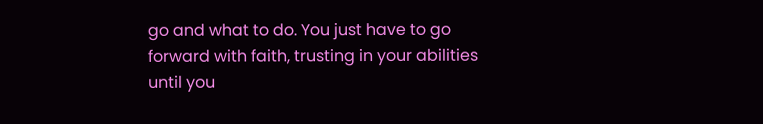go and what to do. You just have to go forward with faith, trusting in your abilities until you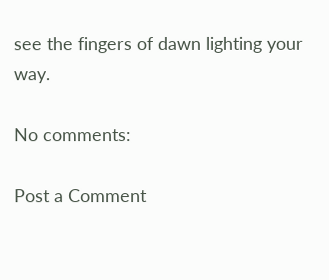see the fingers of dawn lighting your way.

No comments:

Post a Comment